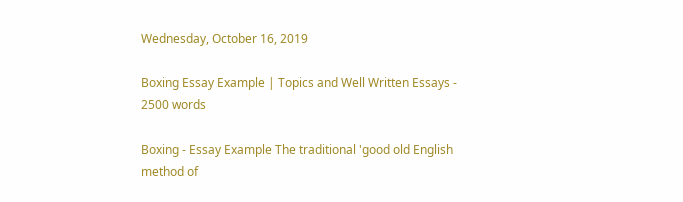Wednesday, October 16, 2019

Boxing Essay Example | Topics and Well Written Essays - 2500 words

Boxing - Essay Example The traditional 'good old English method of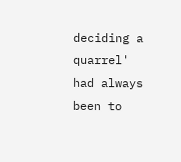deciding a quarrel' had always been to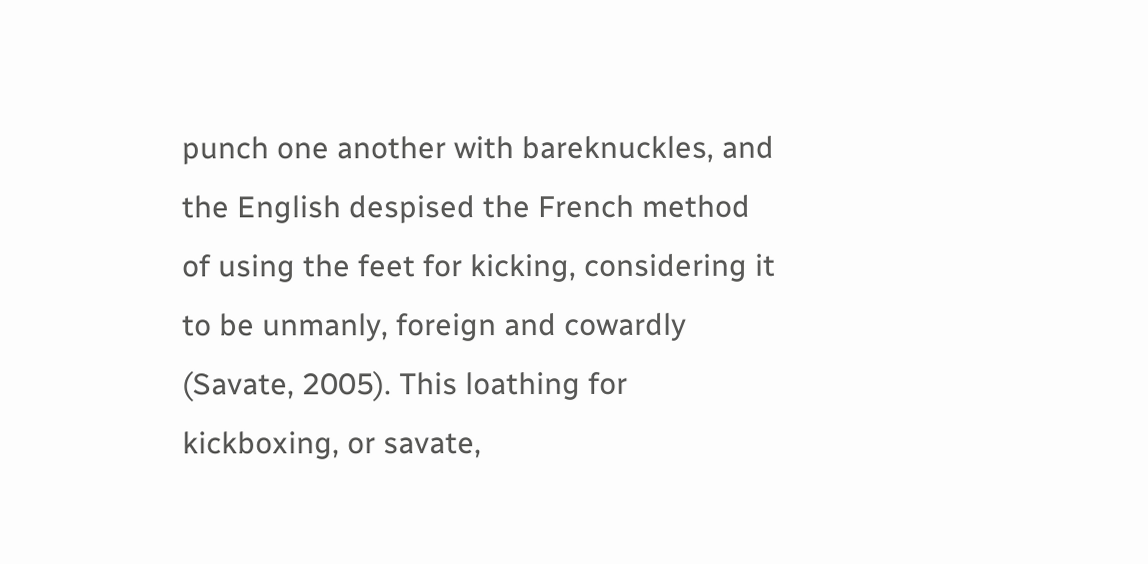punch one another with bareknuckles, and the English despised the French method of using the feet for kicking, considering it to be unmanly, foreign and cowardly (Savate, 2005). This loathing for kickboxing, or savate,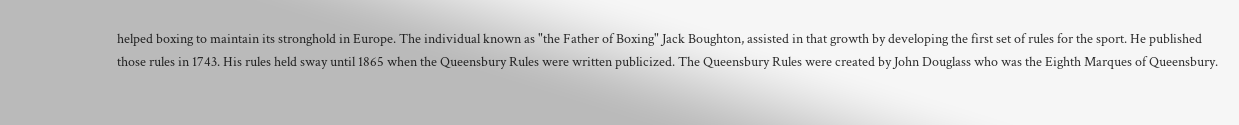helped boxing to maintain its stronghold in Europe. The individual known as "the Father of Boxing" Jack Boughton, assisted in that growth by developing the first set of rules for the sport. He published those rules in 1743. His rules held sway until 1865 when the Queensbury Rules were written publicized. The Queensbury Rules were created by John Douglass who was the Eighth Marques of Queensbury.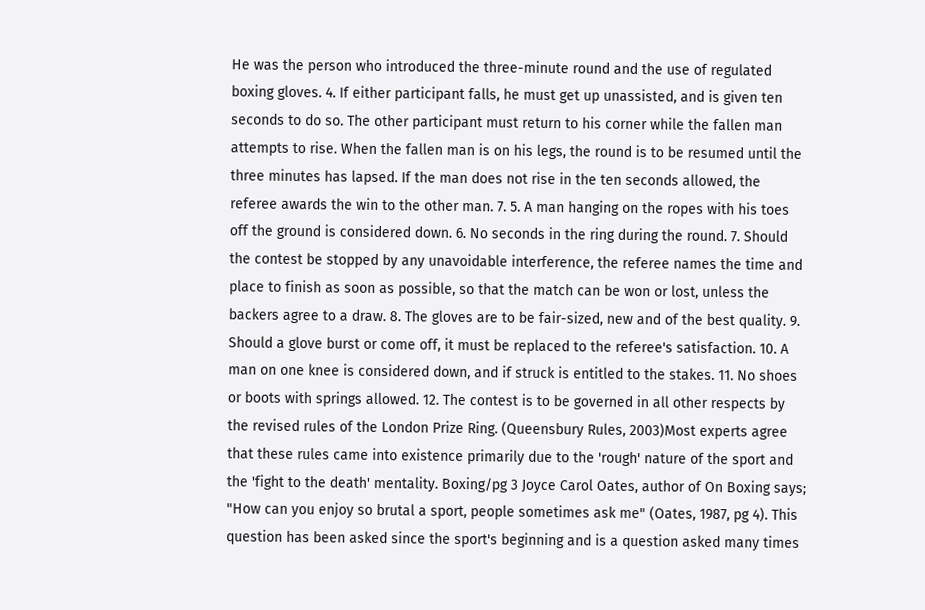He was the person who introduced the three-minute round and the use of regulated boxing gloves. 4. If either participant falls, he must get up unassisted, and is given ten seconds to do so. The other participant must return to his corner while the fallen man attempts to rise. When the fallen man is on his legs, the round is to be resumed until the three minutes has lapsed. If the man does not rise in the ten seconds allowed, the referee awards the win to the other man. 7. 5. A man hanging on the ropes with his toes off the ground is considered down. 6. No seconds in the ring during the round. 7. Should the contest be stopped by any unavoidable interference, the referee names the time and place to finish as soon as possible, so that the match can be won or lost, unless the backers agree to a draw. 8. The gloves are to be fair-sized, new and of the best quality. 9. Should a glove burst or come off, it must be replaced to the referee's satisfaction. 10. A man on one knee is considered down, and if struck is entitled to the stakes. 11. No shoes or boots with springs allowed. 12. The contest is to be governed in all other respects by the revised rules of the London Prize Ring. (Queensbury Rules, 2003)Most experts agree that these rules came into existence primarily due to the 'rough' nature of the sport and the 'fight to the death' mentality. Boxing/pg 3 Joyce Carol Oates, author of On Boxing says; "How can you enjoy so brutal a sport, people sometimes ask me" (Oates, 1987, pg 4). This question has been asked since the sport's beginning and is a question asked many times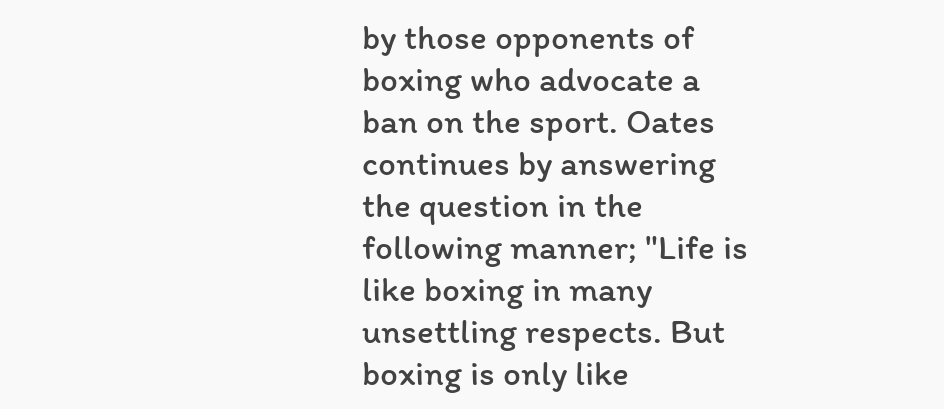by those opponents of boxing who advocate a ban on the sport. Oates continues by answering the question in the following manner; "Life is like boxing in many unsettling respects. But boxing is only like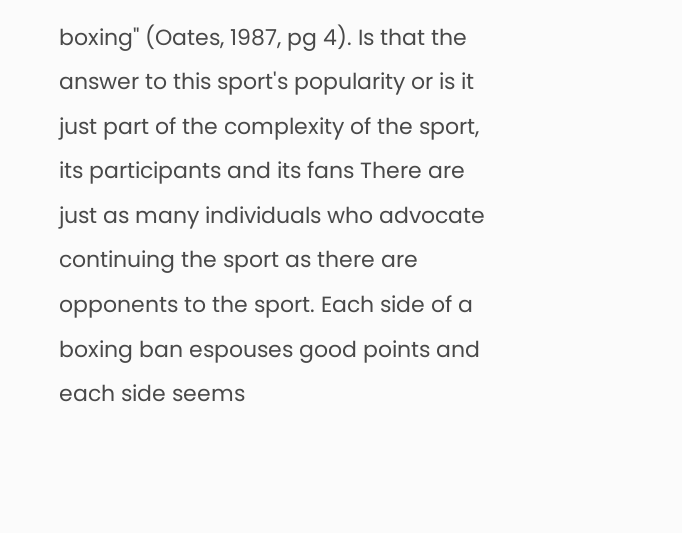boxing" (Oates, 1987, pg 4). Is that the answer to this sport's popularity or is it just part of the complexity of the sport, its participants and its fans There are just as many individuals who advocate continuing the sport as there are opponents to the sport. Each side of a boxing ban espouses good points and each side seems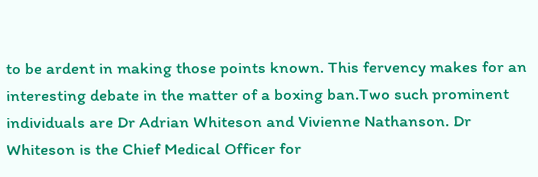to be ardent in making those points known. This fervency makes for an interesting debate in the matter of a boxing ban.Two such prominent individuals are Dr Adrian Whiteson and Vivienne Nathanson. Dr Whiteson is the Chief Medical Officer for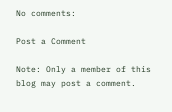No comments:

Post a Comment

Note: Only a member of this blog may post a comment.